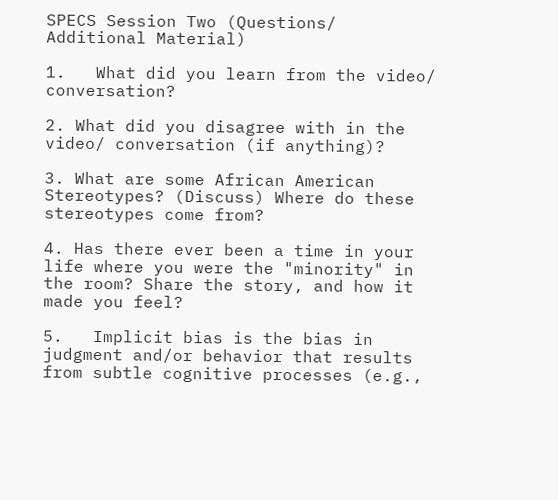SPECS Session Two (Questions/ Additional Material)

1.   What did you learn from the video/ conversation?

2. What did you disagree with in the video/ conversation (if anything)?

3. What are some African American Stereotypes? (Discuss) Where do these stereotypes come from?

4. Has there ever been a time in your life where you were the "minority" in the room? Share the story, and how it made you feel?

5.   Implicit bias is the bias in judgment and/or behavior that results from subtle cognitive processes (e.g.,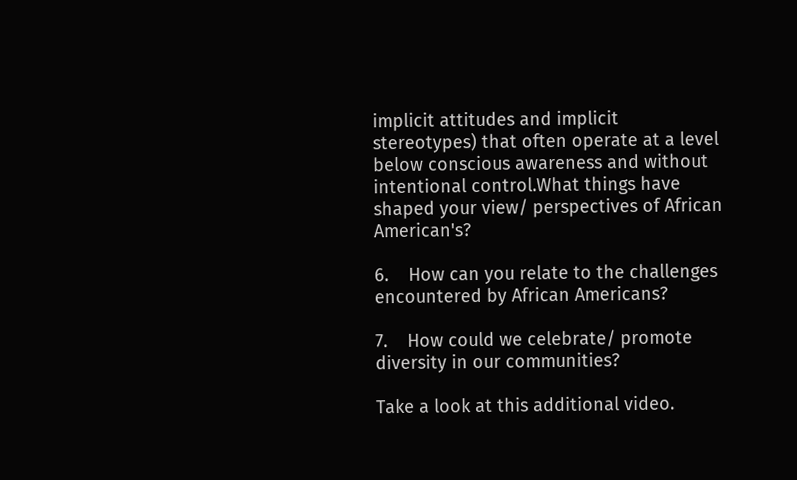implicit attitudes and implicit stereotypes) that often operate at a level below conscious awareness and without intentional control.What things have shaped your view/ perspectives of African American's?

6.    How can you relate to the challenges encountered by African Americans?

7.    How could we celebrate/ promote diversity in our communities?

Take a look at this additional video.